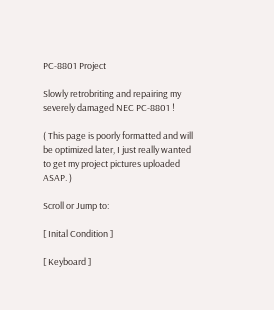PC-8801 Project

Slowly retrobriting and repairing my severely damaged NEC PC-8801 !

( This page is poorly formatted and will be optimized later, I just really wanted to get my project pictures uploaded ASAP. )

Scroll or Jump to:

[ Inital Condition ]

[ Keyboard ]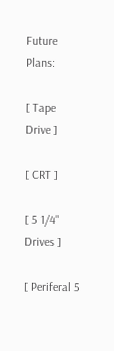Future Plans:

[ Tape Drive ]

[ CRT ]

[ 5 1/4" Drives ]

[ Periferal 5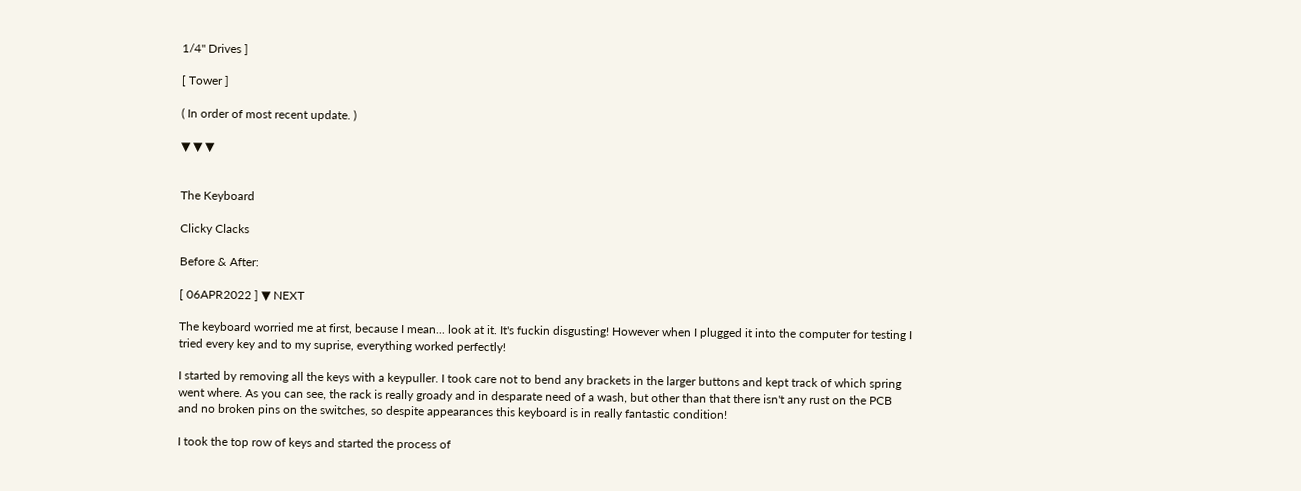1/4" Drives ]

[ Tower ]

( In order of most recent update. )

▼ ▼ ▼


The Keyboard

Clicky Clacks

Before & After:

[ 06APR2022 ] ▼ NEXT

The keyboard worried me at first, because I mean... look at it. It's fuckin disgusting! However when I plugged it into the computer for testing I tried every key and to my suprise, everything worked perfectly!

I started by removing all the keys with a keypuller. I took care not to bend any brackets in the larger buttons and kept track of which spring went where. As you can see, the rack is really groady and in desparate need of a wash, but other than that there isn't any rust on the PCB and no broken pins on the switches, so despite appearances this keyboard is in really fantastic condition!

I took the top row of keys and started the process of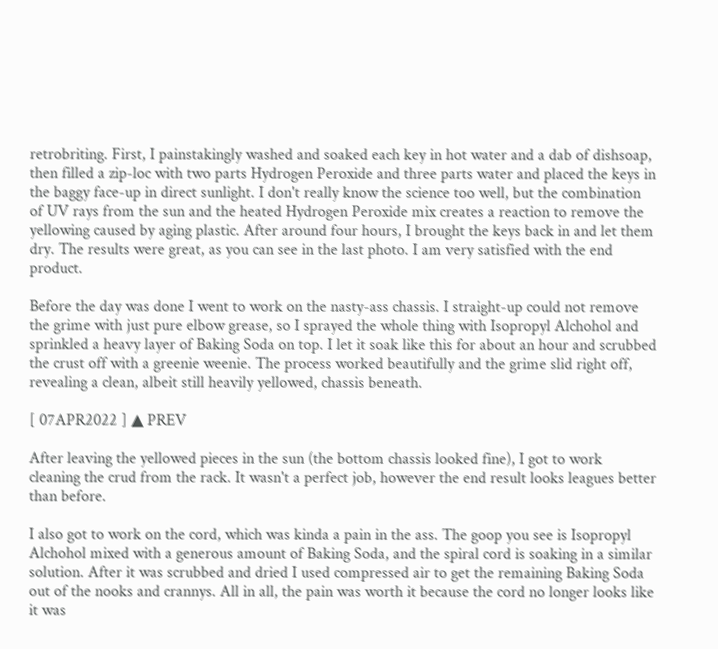retrobriting. First, I painstakingly washed and soaked each key in hot water and a dab of dishsoap, then filled a zip-loc with two parts Hydrogen Peroxide and three parts water and placed the keys in the baggy face-up in direct sunlight. I don't really know the science too well, but the combination of UV rays from the sun and the heated Hydrogen Peroxide mix creates a reaction to remove the yellowing caused by aging plastic. After around four hours, I brought the keys back in and let them dry. The results were great, as you can see in the last photo. I am very satisfied with the end product.

Before the day was done I went to work on the nasty-ass chassis. I straight-up could not remove the grime with just pure elbow grease, so I sprayed the whole thing with Isopropyl Alchohol and sprinkled a heavy layer of Baking Soda on top. I let it soak like this for about an hour and scrubbed the crust off with a greenie weenie. The process worked beautifully and the grime slid right off, revealing a clean, albeit still heavily yellowed, chassis beneath.

[ 07APR2022 ] ▲ PREV

After leaving the yellowed pieces in the sun (the bottom chassis looked fine), I got to work cleaning the crud from the rack. It wasn't a perfect job, however the end result looks leagues better than before.

I also got to work on the cord, which was kinda a pain in the ass. The goop you see is Isopropyl Alchohol mixed with a generous amount of Baking Soda, and the spiral cord is soaking in a similar solution. After it was scrubbed and dried I used compressed air to get the remaining Baking Soda out of the nooks and crannys. All in all, the pain was worth it because the cord no longer looks like it was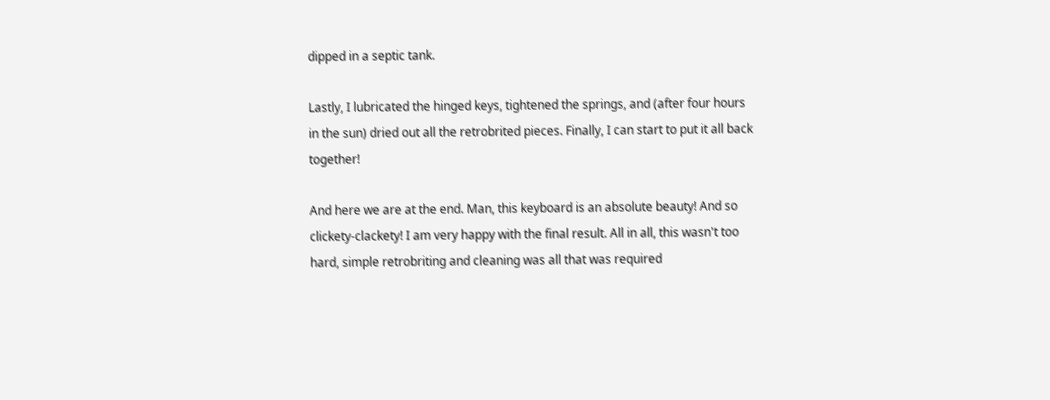dipped in a septic tank.

Lastly, I lubricated the hinged keys, tightened the springs, and (after four hours in the sun) dried out all the retrobrited pieces. Finally, I can start to put it all back together!

And here we are at the end. Man, this keyboard is an absolute beauty! And so clickety-clackety! I am very happy with the final result. All in all, this wasn't too hard, simple retrobriting and cleaning was all that was required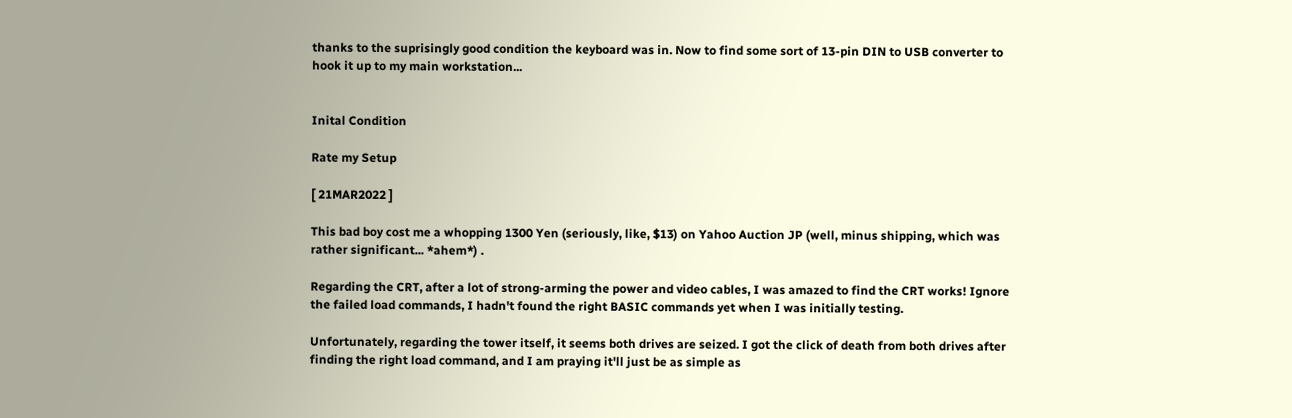thanks to the suprisingly good condition the keyboard was in. Now to find some sort of 13-pin DIN to USB converter to hook it up to my main workstation...


Inital Condition

Rate my Setup

[ 21MAR2022 ]

This bad boy cost me a whopping 1300 Yen (seriously, like, $13) on Yahoo Auction JP (well, minus shipping, which was rather significant... *ahem*) .

Regarding the CRT, after a lot of strong-arming the power and video cables, I was amazed to find the CRT works! Ignore the failed load commands, I hadn't found the right BASIC commands yet when I was initially testing.

Unfortunately, regarding the tower itself, it seems both drives are seized. I got the click of death from both drives after finding the right load command, and I am praying it'll just be as simple as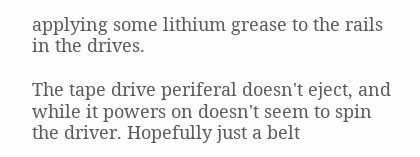applying some lithium grease to the rails in the drives.

The tape drive periferal doesn't eject, and while it powers on doesn't seem to spin the driver. Hopefully just a belt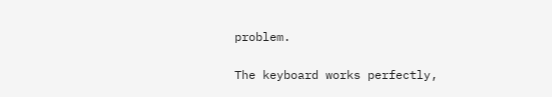problem.

The keyboard works perfectly,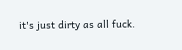it's just dirty as all fuck.